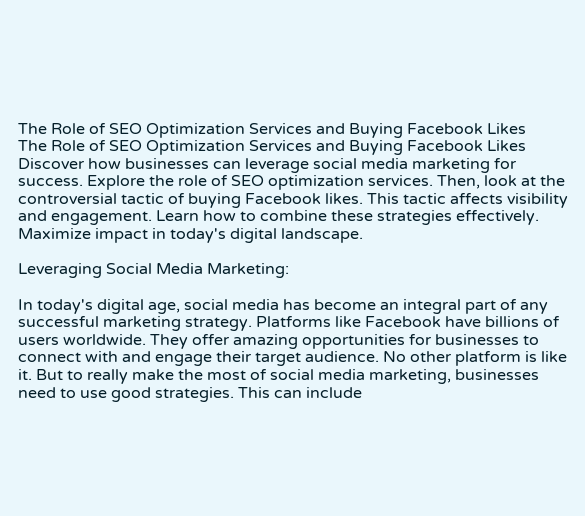The Role of SEO Optimization Services and Buying Facebook Likes
The Role of SEO Optimization Services and Buying Facebook Likes
Discover how businesses can leverage social media marketing for success. Explore the role of SEO optimization services. Then, look at the controversial tactic of buying Facebook likes. This tactic affects visibility and engagement. Learn how to combine these strategies effectively. Maximize impact in today's digital landscape.

Leveraging Social Media Marketing:

In today's digital age, social media has become an integral part of any successful marketing strategy. Platforms like Facebook have billions of users worldwide. They offer amazing opportunities for businesses to connect with and engage their target audience. No other platform is like it. But to really make the most of social media marketing, businesses need to use good strategies. This can include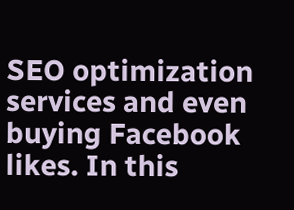SEO optimization services and even buying Facebook likes. In this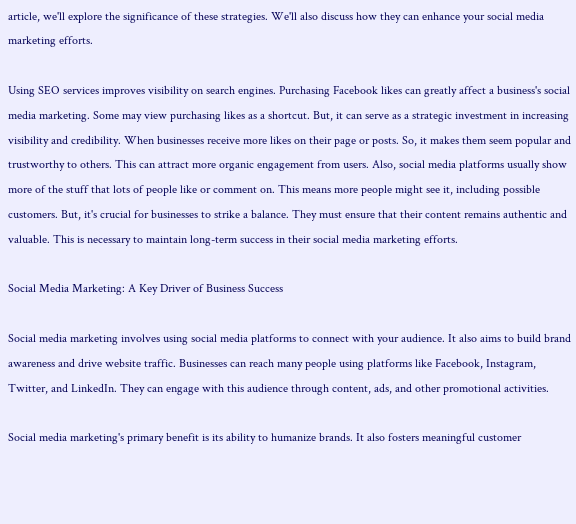article, we'll explore the significance of these strategies. We'll also discuss how they can enhance your social media marketing efforts.

Using SEO services improves visibility on search engines. Purchasing Facebook likes can greatly affect a business's social media marketing. Some may view purchasing likes as a shortcut. But, it can serve as a strategic investment in increasing visibility and credibility. When businesses receive more likes on their page or posts. So, it makes them seem popular and trustworthy to others. This can attract more organic engagement from users. Also, social media platforms usually show more of the stuff that lots of people like or comment on. This means more people might see it, including possible customers. But, it's crucial for businesses to strike a balance. They must ensure that their content remains authentic and valuable. This is necessary to maintain long-term success in their social media marketing efforts.

Social Media Marketing: A Key Driver of Business Success

Social media marketing involves using social media platforms to connect with your audience. It also aims to build brand awareness and drive website traffic. Businesses can reach many people using platforms like Facebook, Instagram, Twitter, and LinkedIn. They can engage with this audience through content, ads, and other promotional activities.

Social media marketing's primary benefit is its ability to humanize brands. It also fosters meaningful customer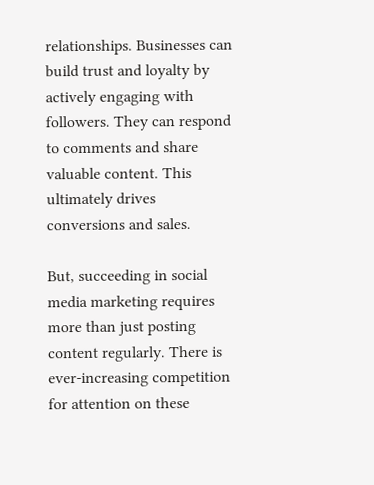relationships. Businesses can build trust and loyalty by actively engaging with followers. They can respond to comments and share valuable content. This ultimately drives conversions and sales.

But, succeeding in social media marketing requires more than just posting content regularly. There is ever-increasing competition for attention on these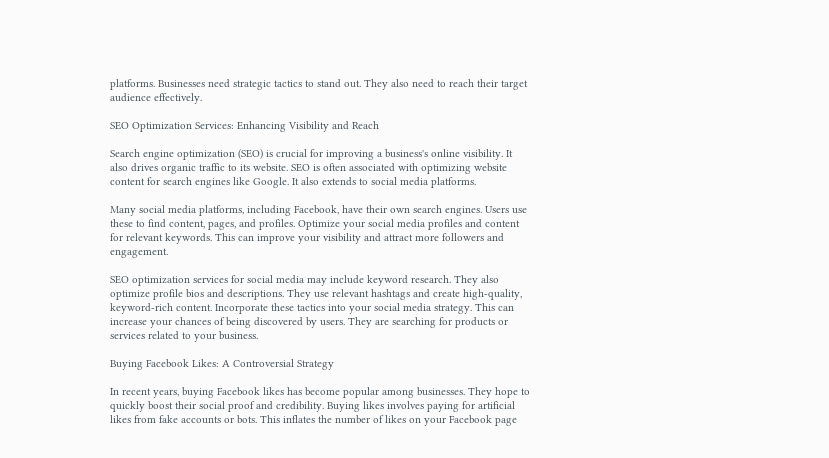platforms. Businesses need strategic tactics to stand out. They also need to reach their target audience effectively.

SEO Optimization Services: Enhancing Visibility and Reach

Search engine optimization (SEO) is crucial for improving a business's online visibility. It also drives organic traffic to its website. SEO is often associated with optimizing website content for search engines like Google. It also extends to social media platforms.

Many social media platforms, including Facebook, have their own search engines. Users use these to find content, pages, and profiles. Optimize your social media profiles and content for relevant keywords. This can improve your visibility and attract more followers and engagement.

SEO optimization services for social media may include keyword research. They also optimize profile bios and descriptions. They use relevant hashtags and create high-quality, keyword-rich content. Incorporate these tactics into your social media strategy. This can increase your chances of being discovered by users. They are searching for products or services related to your business.

Buying Facebook Likes: A Controversial Strategy

In recent years, buying Facebook likes has become popular among businesses. They hope to quickly boost their social proof and credibility. Buying likes involves paying for artificial likes from fake accounts or bots. This inflates the number of likes on your Facebook page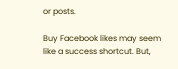or posts.

Buy Facebook likes may seem like a success shortcut. But,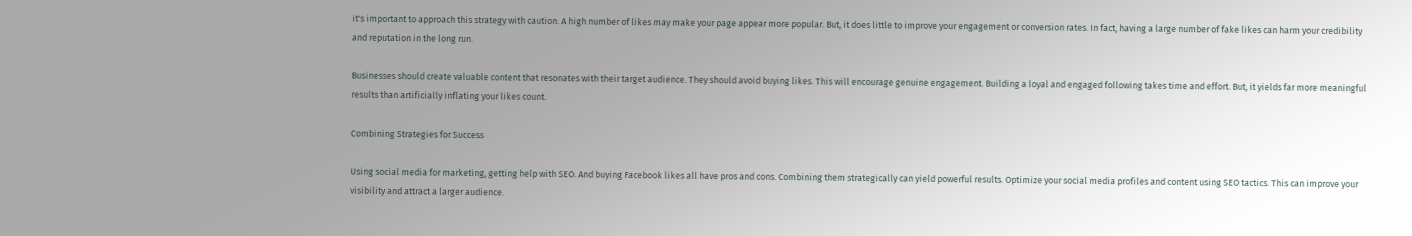it's important to approach this strategy with caution. A high number of likes may make your page appear more popular. But, it does little to improve your engagement or conversion rates. In fact, having a large number of fake likes can harm your credibility and reputation in the long run.

Businesses should create valuable content that resonates with their target audience. They should avoid buying likes. This will encourage genuine engagement. Building a loyal and engaged following takes time and effort. But, it yields far more meaningful results than artificially inflating your likes count.

Combining Strategies for Success

Using social media for marketing, getting help with SEO. And buying Facebook likes all have pros and cons. Combining them strategically can yield powerful results. Optimize your social media profiles and content using SEO tactics. This can improve your visibility and attract a larger audience.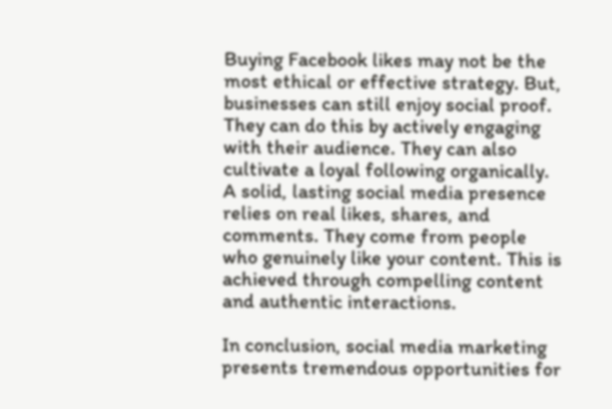Buying Facebook likes may not be the most ethical or effective strategy. But, businesses can still enjoy social proof. They can do this by actively engaging with their audience. They can also cultivate a loyal following organically. A solid, lasting social media presence relies on real likes, shares, and comments. They come from people who genuinely like your content. This is achieved through compelling content and authentic interactions.

In conclusion, social media marketing presents tremendous opportunities for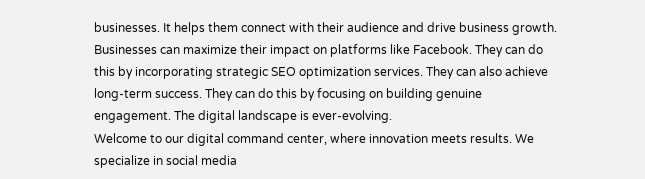businesses. It helps them connect with their audience and drive business growth. Businesses can maximize their impact on platforms like Facebook. They can do this by incorporating strategic SEO optimization services. They can also achieve long-term success. They can do this by focusing on building genuine engagement. The digital landscape is ever-evolving.
Welcome to our digital command center, where innovation meets results. We specialize in social media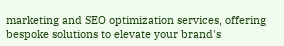marketing and SEO optimization services, offering bespoke solutions to elevate your brand's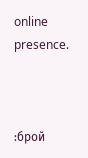online presence.



:брой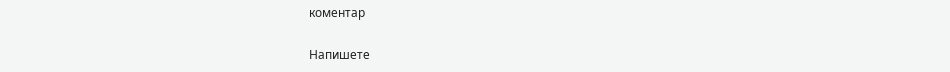коментар

Напишете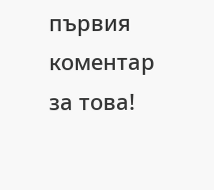първия коментар за това!